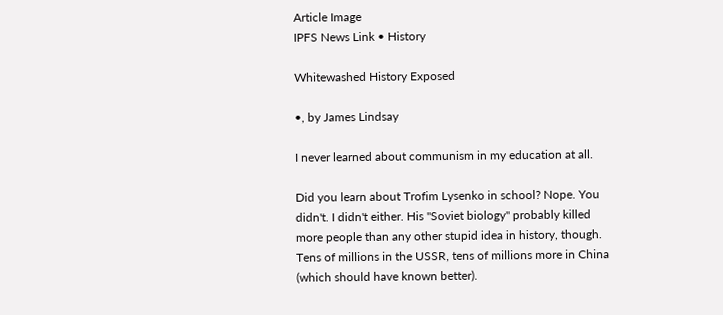Article Image
IPFS News Link • History

Whitewashed History Exposed

•, by James Lindsay

I never learned about communism in my education at all.

Did you learn about Trofim Lysenko in school? Nope. You didn't. I didn't either. His "Soviet biology" probably killed more people than any other stupid idea in history, though. Tens of millions in the USSR, tens of millions more in China (which should have known better).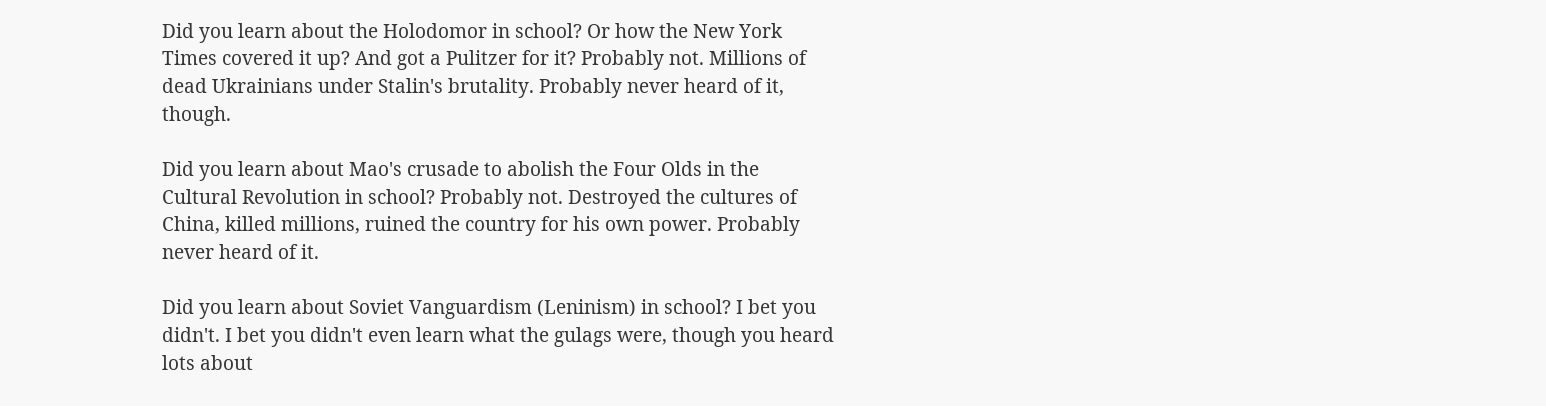Did you learn about the Holodomor in school? Or how the New York Times covered it up? And got a Pulitzer for it? Probably not. Millions of dead Ukrainians under Stalin's brutality. Probably never heard of it, though.

Did you learn about Mao's crusade to abolish the Four Olds in the Cultural Revolution in school? Probably not. Destroyed the cultures of China, killed millions, ruined the country for his own power. Probably never heard of it.

Did you learn about Soviet Vanguardism (Leninism) in school? I bet you didn't. I bet you didn't even learn what the gulags were, though you heard lots about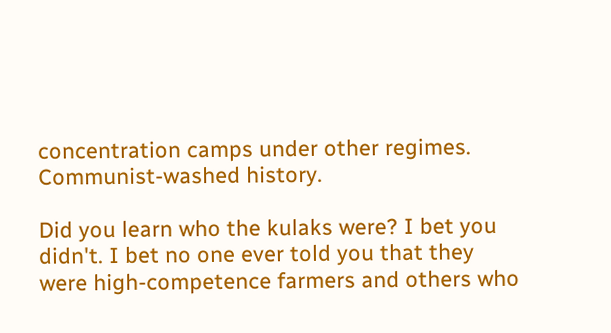concentration camps under other regimes. Communist-washed history.

Did you learn who the kulaks were? I bet you didn't. I bet no one ever told you that they were high-competence farmers and others who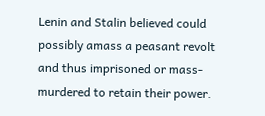Lenin and Stalin believed could possibly amass a peasant revolt and thus imprisoned or mass-murdered to retain their power.